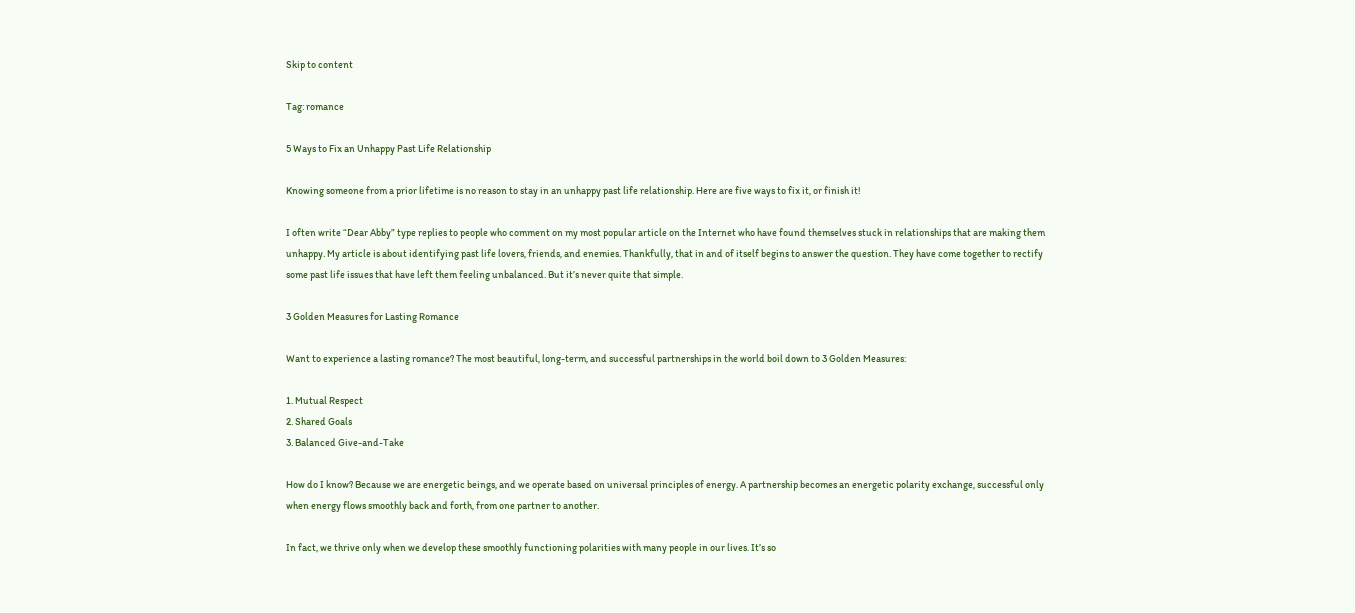Skip to content

Tag: romance

5 Ways to Fix an Unhappy Past Life Relationship

Knowing someone from a prior lifetime is no reason to stay in an unhappy past life relationship. Here are five ways to fix it, or finish it!

I often write “Dear Abby” type replies to people who comment on my most popular article on the Internet who have found themselves stuck in relationships that are making them unhappy. My article is about identifying past life lovers, friends, and enemies. Thankfully, that in and of itself begins to answer the question. They have come together to rectify some past life issues that have left them feeling unbalanced. But it’s never quite that simple.

3 Golden Measures for Lasting Romance

Want to experience a lasting romance? The most beautiful, long-term, and successful partnerships in the world boil down to 3 Golden Measures:

1. Mutual Respect
2. Shared Goals
3. Balanced Give-and-Take

How do I know? Because we are energetic beings, and we operate based on universal principles of energy. A partnership becomes an energetic polarity exchange, successful only when energy flows smoothly back and forth, from one partner to another.

In fact, we thrive only when we develop these smoothly functioning polarities with many people in our lives. It’s so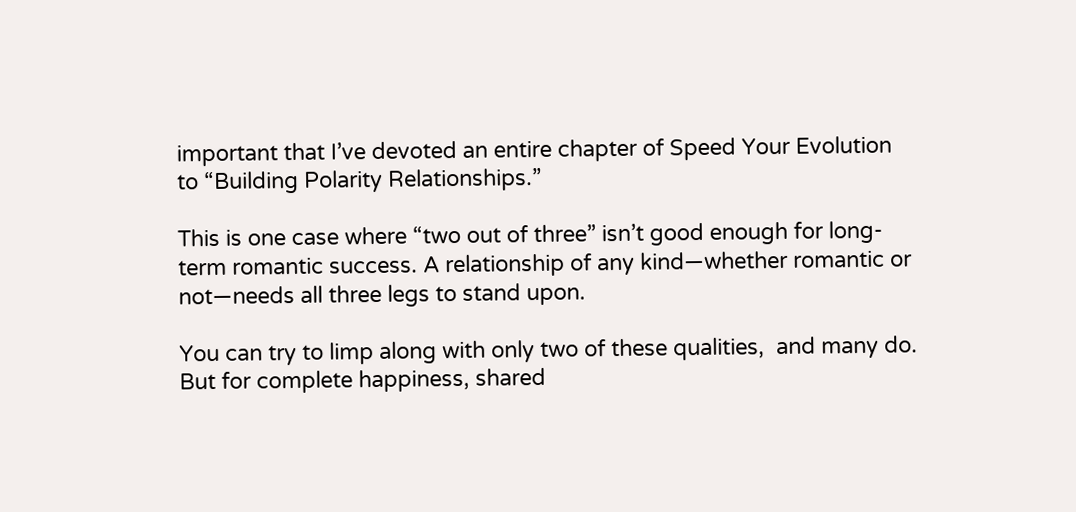important that I’ve devoted an entire chapter of Speed Your Evolution to “Building Polarity Relationships.”

This is one case where “two out of three” isn’t good enough for long-term romantic success. A relationship of any kind—whether romantic or not—needs all three legs to stand upon.

You can try to limp along with only two of these qualities,  and many do. But for complete happiness, shared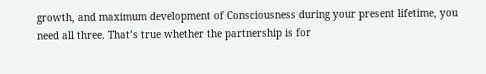growth, and maximum development of Consciousness during your present lifetime, you need all three. That’s true whether the partnership is for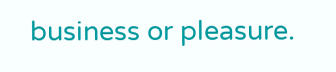business or pleasure.